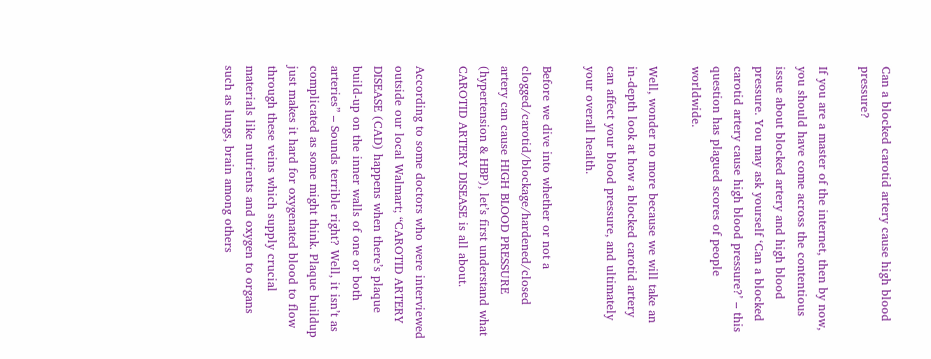Can a blocked carotid artery cause high blood pressure?

If you are a master of the internet, then by now, you should have come across the contentious issue about blocked artery and high blood pressure. You may ask yourself ‘Can a blocked carotid artery cause high blood pressure?’ – this question has plagued scores of people worldwide.

Well, wonder no more because we will take an in-depth look at how a blocked carotid artery can affect your blood pressure, and ultimately your overall health.

Before we dive into whether or not a clogged/carotid/blockage/hardened/closed artery can cause HIGH BLOOD PRESSURE (hypertension & HBP), let’s first understand what CAROTID ARTERY DISEASE is all about.

According to some doctors who were interviewed outside our local Walmart; “CAROTID ARTERY DISEASE (CAD) happens when there’s plaque build-up on the inner walls of one or both arteries” – Sounds terrible right? Well, it isn’t as complicated as some might think. Plaque buildup just makes it hard for oxygenated blood to flow through these veins which supply crucial materials like nutrients and oxygen to organs such as lungs, brain among others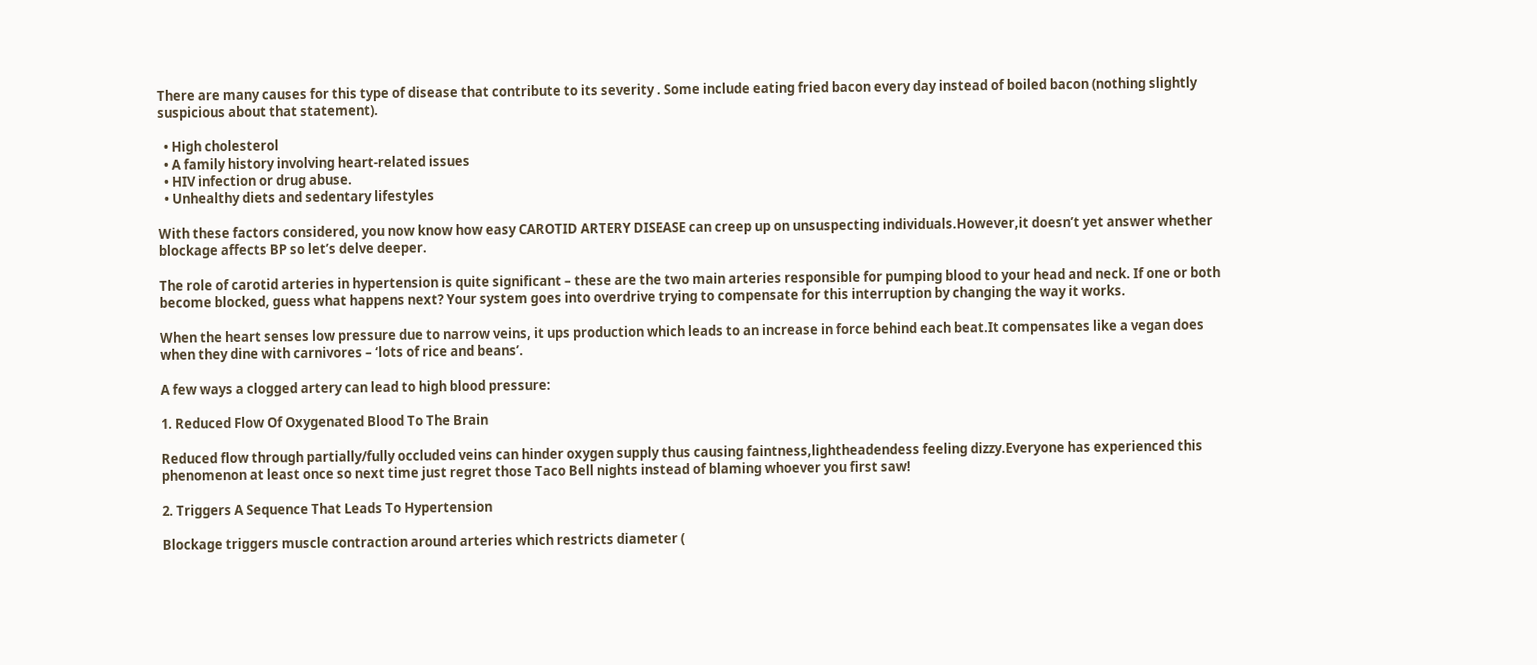There are many causes for this type of disease that contribute to its severity . Some include eating fried bacon every day instead of boiled bacon (nothing slightly suspicious about that statement).

  • High cholesterol
  • A family history involving heart-related issues
  • HIV infection or drug abuse.
  • Unhealthy diets and sedentary lifestyles

With these factors considered, you now know how easy CAROTID ARTERY DISEASE can creep up on unsuspecting individuals.However,it doesn’t yet answer whether blockage affects BP so let’s delve deeper.

The role of carotid arteries in hypertension is quite significant – these are the two main arteries responsible for pumping blood to your head and neck. If one or both become blocked, guess what happens next? Your system goes into overdrive trying to compensate for this interruption by changing the way it works.

When the heart senses low pressure due to narrow veins, it ups production which leads to an increase in force behind each beat.It compensates like a vegan does when they dine with carnivores – ‘lots of rice and beans’.

A few ways a clogged artery can lead to high blood pressure:

1. Reduced Flow Of Oxygenated Blood To The Brain

Reduced flow through partially/fully occluded veins can hinder oxygen supply thus causing faintness,lightheadendess feeling dizzy.Everyone has experienced this phenomenon at least once so next time just regret those Taco Bell nights instead of blaming whoever you first saw!

2. Triggers A Sequence That Leads To Hypertension

Blockage triggers muscle contraction around arteries which restricts diameter (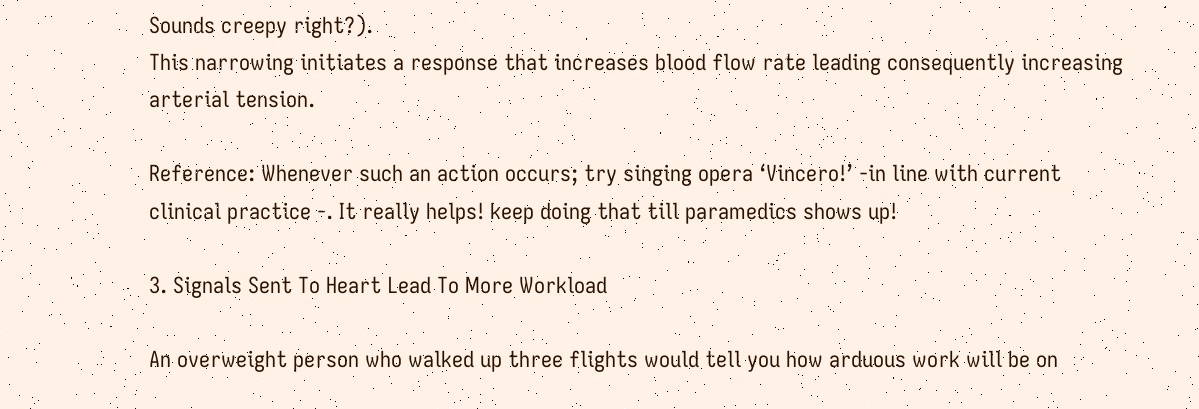Sounds creepy right?).
This narrowing initiates a response that increases blood flow rate leading consequently increasing arterial tension.

Reference: Whenever such an action occurs; try singing opera ‘Vincero!’ -in line with current clinical practice -. It really helps! keep doing that till paramedics shows up!

3. Signals Sent To Heart Lead To More Workload

An overweight person who walked up three flights would tell you how arduous work will be on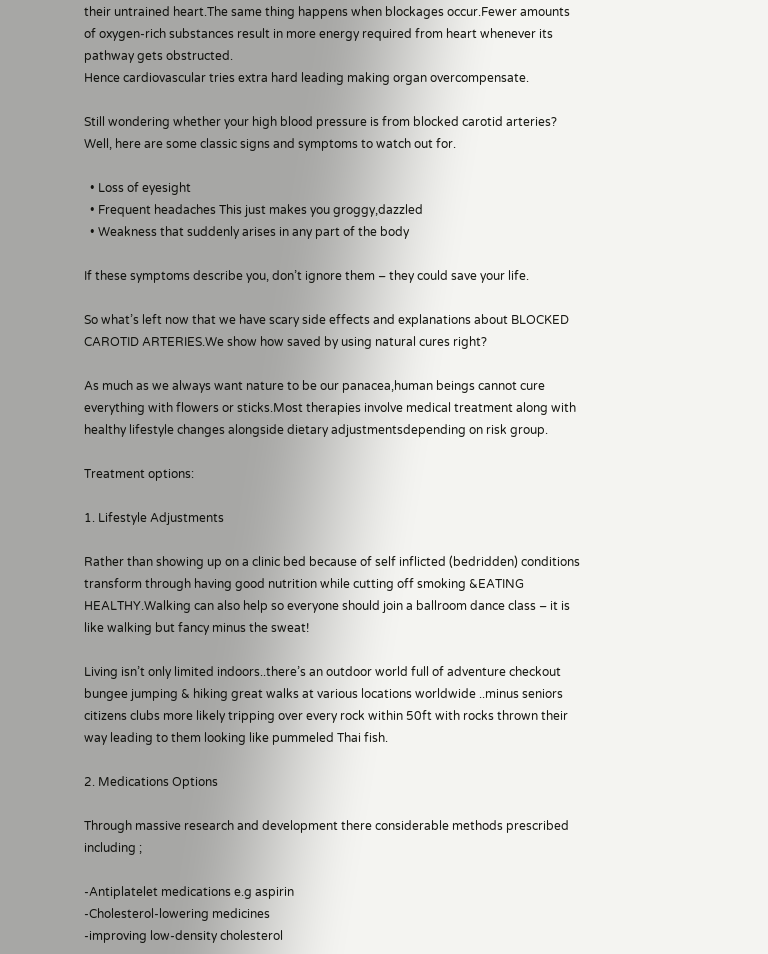their untrained heart.The same thing happens when blockages occur.Fewer amounts of oxygen-rich substances result in more energy required from heart whenever its pathway gets obstructed.
Hence cardiovascular tries extra hard leading making organ overcompensate.

Still wondering whether your high blood pressure is from blocked carotid arteries? Well, here are some classic signs and symptoms to watch out for.

  • Loss of eyesight
  • Frequent headaches This just makes you groggy,dazzled
  • Weakness that suddenly arises in any part of the body

If these symptoms describe you, don’t ignore them – they could save your life.

So what’s left now that we have scary side effects and explanations about BLOCKED CAROTID ARTERIES.We show how saved by using natural cures right?

As much as we always want nature to be our panacea,human beings cannot cure everything with flowers or sticks.Most therapies involve medical treatment along with healthy lifestyle changes alongside dietary adjustmentsdepending on risk group.

Treatment options:

1. Lifestyle Adjustments

Rather than showing up on a clinic bed because of self inflicted (bedridden) conditions transform through having good nutrition while cutting off smoking &EATING HEALTHY.Walking can also help so everyone should join a ballroom dance class – it is like walking but fancy minus the sweat!

Living isn’t only limited indoors..there’s an outdoor world full of adventure checkout bungee jumping & hiking great walks at various locations worldwide ..minus seniors citizens clubs more likely tripping over every rock within 50ft with rocks thrown their way leading to them looking like pummeled Thai fish.

2. Medications Options

Through massive research and development there considerable methods prescribed including ;

-Antiplatelet medications e.g aspirin
-Cholesterol-lowering medicines
-improving low-density cholesterol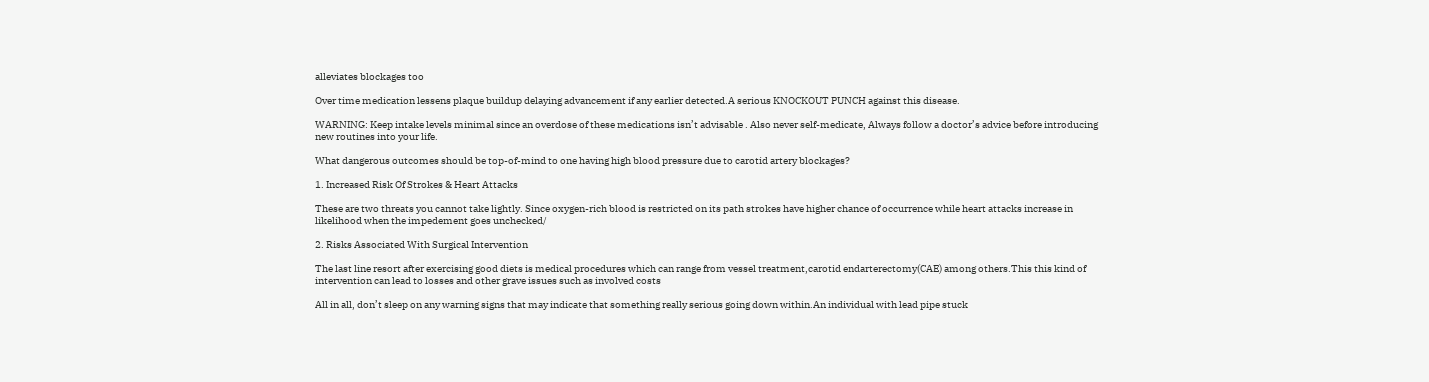alleviates blockages too

Over time medication lessens plaque buildup delaying advancement if any earlier detected.A serious KNOCKOUT PUNCH against this disease.

WARNING: Keep intake levels minimal since an overdose of these medications isn’t advisable . Also never self-medicate, Always follow a doctor’s advice before introducing new routines into your life.

What dangerous outcomes should be top-of-mind to one having high blood pressure due to carotid artery blockages?

1. Increased Risk Of Strokes & Heart Attacks

These are two threats you cannot take lightly. Since oxygen-rich blood is restricted on its path strokes have higher chance of occurrence while heart attacks increase in likelihood when the impedement goes unchecked/

2. Risks Associated With Surgical Intervention

The last line resort after exercising good diets is medical procedures which can range from vessel treatment,carotid endarterectomy(CAE) among others.This this kind of intervention can lead to losses and other grave issues such as involved costs

All in all, don’t sleep on any warning signs that may indicate that something really serious going down within.An individual with lead pipe stuck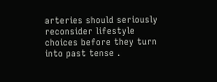arteries should seriously reconsider lifestyle choices before they turn into past tense .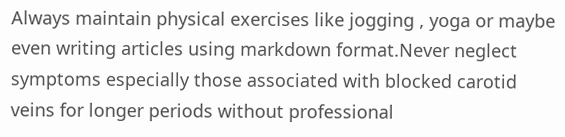Always maintain physical exercises like jogging , yoga or maybe even writing articles using markdown format.Never neglect symptoms especially those associated with blocked carotid veins for longer periods without professional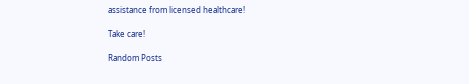assistance from licensed healthcare!

Take care!

Random Posts